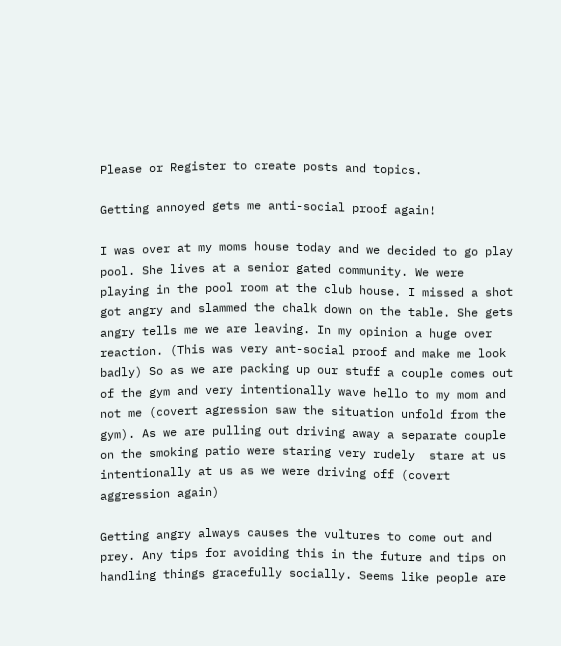Please or Register to create posts and topics.

Getting annoyed gets me anti-social proof again!

I was over at my moms house today and we decided to go play pool. She lives at a senior gated community. We were playing in the pool room at the club house. I missed a shot got angry and slammed the chalk down on the table. She gets angry tells me we are leaving. In my opinion a huge over reaction. (This was very ant-social proof and make me look badly) So as we are packing up our stuff a couple comes out of the gym and very intentionally wave hello to my mom and not me (covert agression saw the situation unfold from the gym). As we are pulling out driving away a separate couple on the smoking patio were staring very rudely  stare at us intentionally at us as we were driving off (covert aggression again)

Getting angry always causes the vultures to come out and prey. Any tips for avoiding this in the future and tips on handling things gracefully socially. Seems like people are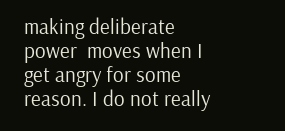making deliberate power  moves when I get angry for some reason. I do not really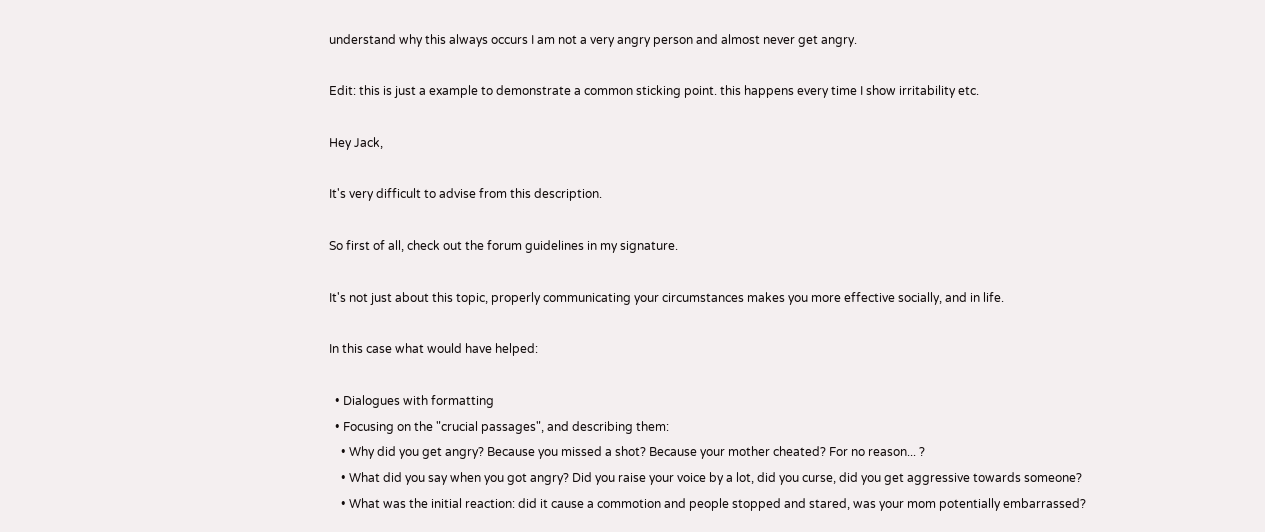understand why this always occurs I am not a very angry person and almost never get angry.

Edit: this is just a example to demonstrate a common sticking point. this happens every time I show irritability etc.

Hey Jack,

It's very difficult to advise from this description.

So first of all, check out the forum guidelines in my signature.

It's not just about this topic, properly communicating your circumstances makes you more effective socially, and in life.

In this case what would have helped:

  • Dialogues with formatting
  • Focusing on the "crucial passages", and describing them:
    • Why did you get angry? Because you missed a shot? Because your mother cheated? For no reason... ?
    • What did you say when you got angry? Did you raise your voice by a lot, did you curse, did you get aggressive towards someone?
    • What was the initial reaction: did it cause a commotion and people stopped and stared, was your mom potentially embarrassed?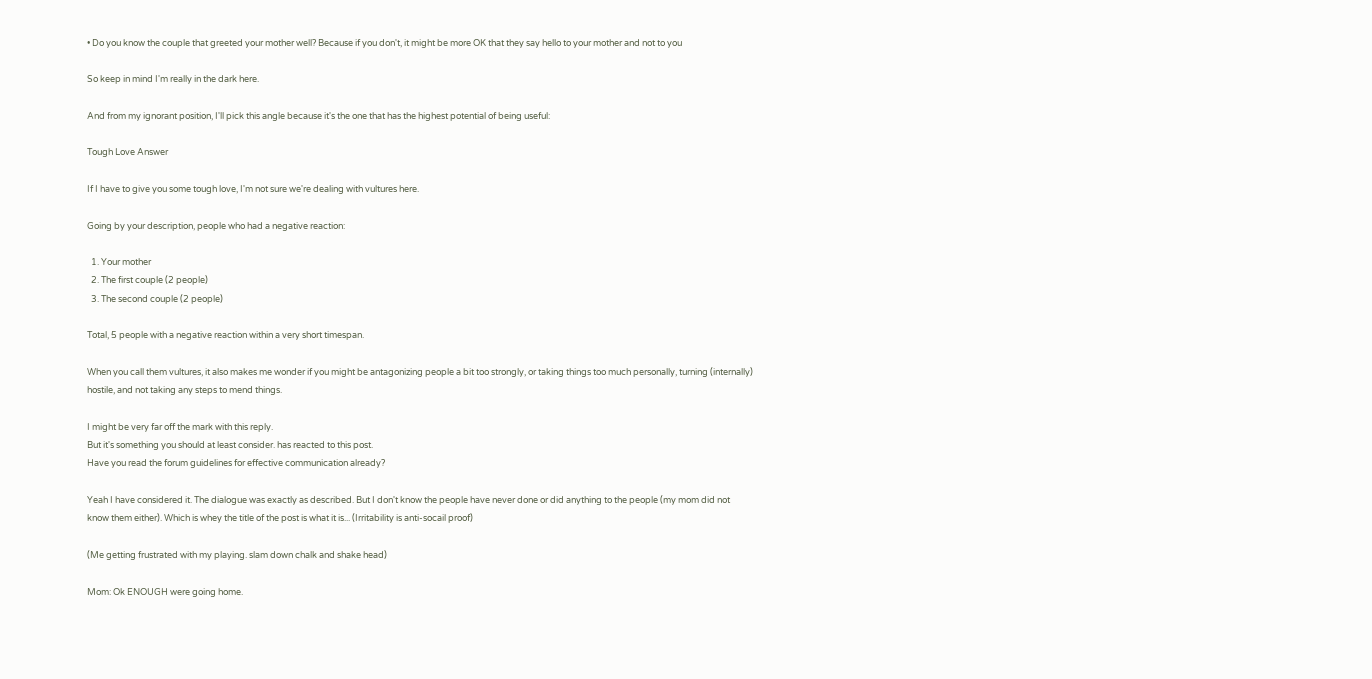• Do you know the couple that greeted your mother well? Because if you don't, it might be more OK that they say hello to your mother and not to you

So keep in mind I'm really in the dark here.

And from my ignorant position, I'll pick this angle because it's the one that has the highest potential of being useful:

Tough Love Answer

If I have to give you some tough love, I'm not sure we're dealing with vultures here.

Going by your description, people who had a negative reaction:

  1. Your mother
  2. The first couple (2 people)
  3. The second couple (2 people)

Total, 5 people with a negative reaction within a very short timespan.

When you call them vultures, it also makes me wonder if you might be antagonizing people a bit too strongly, or taking things too much personally, turning (internally) hostile, and not taking any steps to mend things.

I might be very far off the mark with this reply.
But it's something you should at least consider. has reacted to this post.
Have you read the forum guidelines for effective communication already?

Yeah I have considered it. The dialogue was exactly as described. But I don't know the people have never done or did anything to the people (my mom did not  know them either). Which is whey the title of the post is what it is... (Irritability is anti-socail proof)

(Me getting frustrated with my playing. slam down chalk and shake head)

Mom: Ok ENOUGH were going home.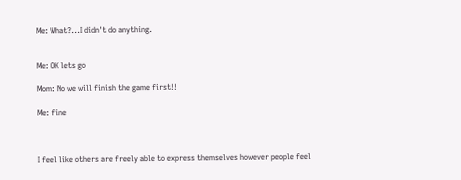Me: What?...I didn't do anything.


Me: OK lets go

Mom: No we will finish the game first!!

Me: fine



I feel like others are freely able to express themselves however people feel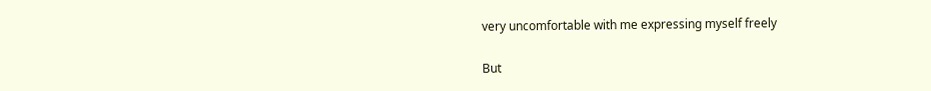very uncomfortable with me expressing myself freely

But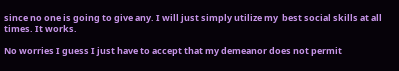since no one is going to give any. I will just simply utilize my  best social skills at all times. It works.

No worries I guess I just have to accept that my demeanor does not permit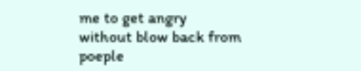me to get angry without blow back from poeple